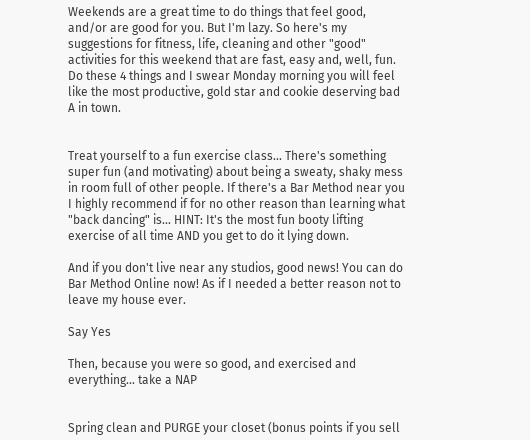Weekends are a great time to do things that feel good, and/or are good for you. But I'm lazy. So here's my suggestions for fitness, life, cleaning and other "good" activities for this weekend that are fast, easy and, well, fun.  Do these 4 things and I swear Monday morning you will feel like the most productive, gold star and cookie deserving bad A in town.


Treat yourself to a fun exercise class... There's something super fun (and motivating) about being a sweaty, shaky mess in room full of other people. If there's a Bar Method near you I highly recommend if for no other reason than learning what "back dancing" is... HINT: It's the most fun booty lifting exercise of all time AND you get to do it lying down.

And if you don't live near any studios, good news! You can do Bar Method Online now! As if I needed a better reason not to leave my house ever.

Say Yes

Then, because you were so good, and exercised and everything... take a NAP


Spring clean and PURGE your closet (bonus points if you sell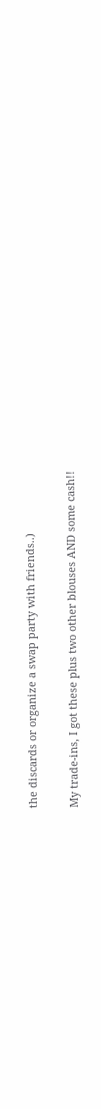the discards or organize a swap party with friends..)

My trade-ins, I got these plus two other blouses AND some cash!!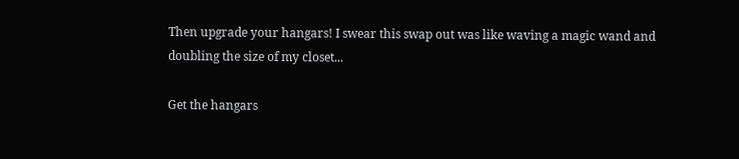Then upgrade your hangars! I swear this swap out was like waving a magic wand and doubling the size of my closet...

Get the hangars